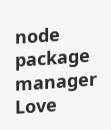node package manager
Love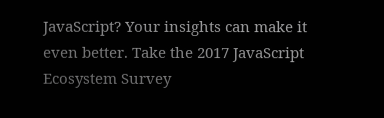JavaScript? Your insights can make it even better. Take the 2017 JavaScript Ecosystem Survey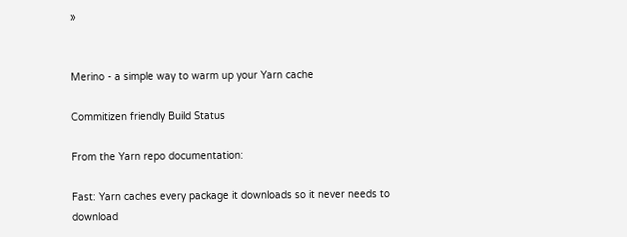»


Merino - a simple way to warm up your Yarn cache

Commitizen friendly Build Status

From the Yarn repo documentation:

Fast: Yarn caches every package it downloads so it never needs to download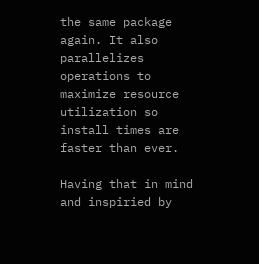the same package again. It also parallelizes operations to maximize resource utilization so install times are faster than ever.

Having that in mind and inspiried by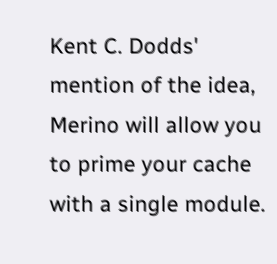Kent C. Dodds' mention of the idea, Merino will allow you to prime your cache with a single module.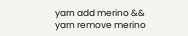yarn add merino && yarn remove merino